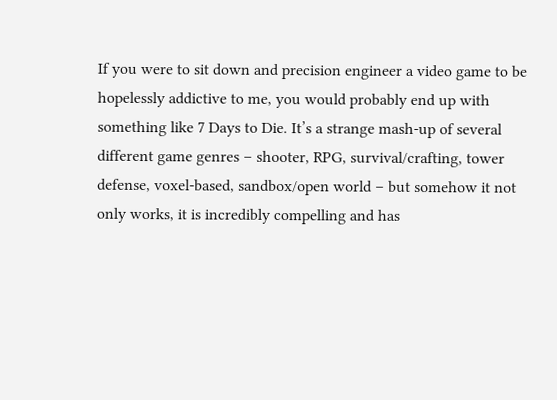If you were to sit down and precision engineer a video game to be hopelessly addictive to me, you would probably end up with something like 7 Days to Die. It’s a strange mash-up of several different game genres – shooter, RPG, survival/crafting, tower defense, voxel-based, sandbox/open world – but somehow it not only works, it is incredibly compelling and has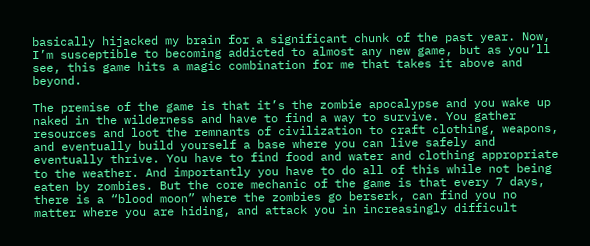basically hijacked my brain for a significant chunk of the past year. Now, I’m susceptible to becoming addicted to almost any new game, but as you’ll see, this game hits a magic combination for me that takes it above and beyond.

The premise of the game is that it’s the zombie apocalypse and you wake up naked in the wilderness and have to find a way to survive. You gather resources and loot the remnants of civilization to craft clothing, weapons, and eventually build yourself a base where you can live safely and eventually thrive. You have to find food and water and clothing appropriate to the weather. And importantly you have to do all of this while not being eaten by zombies. But the core mechanic of the game is that every 7 days, there is a “blood moon” where the zombies go berserk, can find you no matter where you are hiding, and attack you in increasingly difficult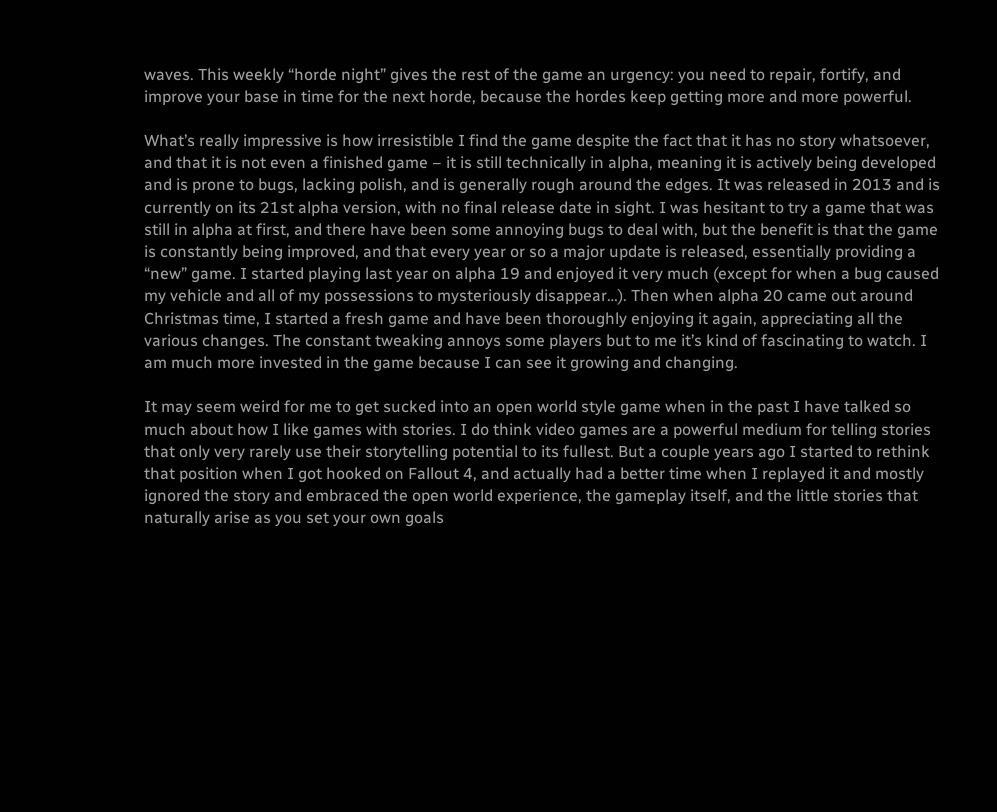waves. This weekly “horde night” gives the rest of the game an urgency: you need to repair, fortify, and improve your base in time for the next horde, because the hordes keep getting more and more powerful.

What’s really impressive is how irresistible I find the game despite the fact that it has no story whatsoever, and that it is not even a finished game – it is still technically in alpha, meaning it is actively being developed and is prone to bugs, lacking polish, and is generally rough around the edges. It was released in 2013 and is currently on its 21st alpha version, with no final release date in sight. I was hesitant to try a game that was still in alpha at first, and there have been some annoying bugs to deal with, but the benefit is that the game is constantly being improved, and that every year or so a major update is released, essentially providing a “new” game. I started playing last year on alpha 19 and enjoyed it very much (except for when a bug caused my vehicle and all of my possessions to mysteriously disappear…). Then when alpha 20 came out around Christmas time, I started a fresh game and have been thoroughly enjoying it again, appreciating all the various changes. The constant tweaking annoys some players but to me it’s kind of fascinating to watch. I am much more invested in the game because I can see it growing and changing.

It may seem weird for me to get sucked into an open world style game when in the past I have talked so much about how I like games with stories. I do think video games are a powerful medium for telling stories that only very rarely use their storytelling potential to its fullest. But a couple years ago I started to rethink that position when I got hooked on Fallout 4, and actually had a better time when I replayed it and mostly ignored the story and embraced the open world experience, the gameplay itself, and the little stories that naturally arise as you set your own goals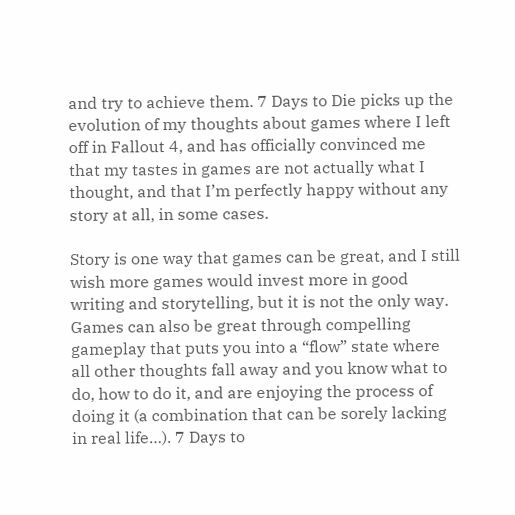and try to achieve them. 7 Days to Die picks up the evolution of my thoughts about games where I left off in Fallout 4, and has officially convinced me that my tastes in games are not actually what I thought, and that I’m perfectly happy without any story at all, in some cases.

Story is one way that games can be great, and I still wish more games would invest more in good writing and storytelling, but it is not the only way. Games can also be great through compelling gameplay that puts you into a “flow” state where all other thoughts fall away and you know what to do, how to do it, and are enjoying the process of doing it (a combination that can be sorely lacking in real life…). 7 Days to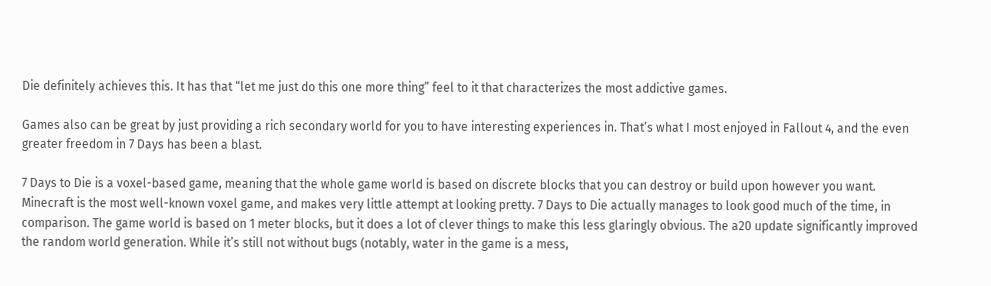Die definitely achieves this. It has that “let me just do this one more thing” feel to it that characterizes the most addictive games.

Games also can be great by just providing a rich secondary world for you to have interesting experiences in. That’s what I most enjoyed in Fallout 4, and the even greater freedom in 7 Days has been a blast.

7 Days to Die is a voxel-based game, meaning that the whole game world is based on discrete blocks that you can destroy or build upon however you want. Minecraft is the most well-known voxel game, and makes very little attempt at looking pretty. 7 Days to Die actually manages to look good much of the time, in comparison. The game world is based on 1 meter blocks, but it does a lot of clever things to make this less glaringly obvious. The a20 update significantly improved the random world generation. While it’s still not without bugs (notably, water in the game is a mess,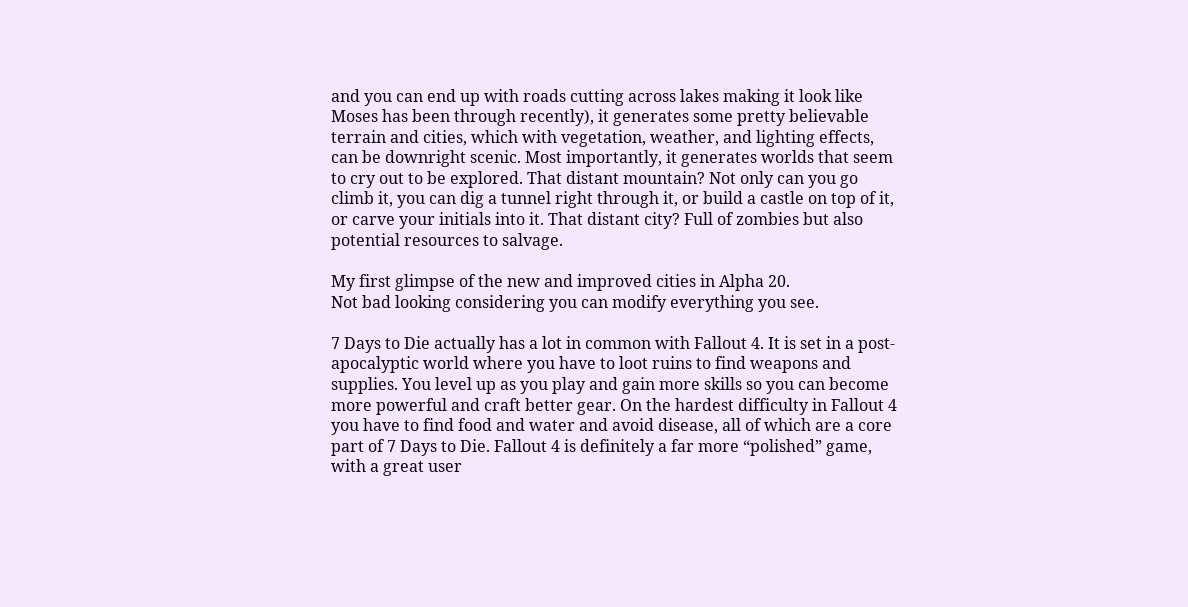and you can end up with roads cutting across lakes making it look like Moses has been through recently), it generates some pretty believable terrain and cities, which with vegetation, weather, and lighting effects, can be downright scenic. Most importantly, it generates worlds that seem to cry out to be explored. That distant mountain? Not only can you go climb it, you can dig a tunnel right through it, or build a castle on top of it, or carve your initials into it. That distant city? Full of zombies but also potential resources to salvage.

My first glimpse of the new and improved cities in Alpha 20.
Not bad looking considering you can modify everything you see.

7 Days to Die actually has a lot in common with Fallout 4. It is set in a post-apocalyptic world where you have to loot ruins to find weapons and supplies. You level up as you play and gain more skills so you can become more powerful and craft better gear. On the hardest difficulty in Fallout 4 you have to find food and water and avoid disease, all of which are a core part of 7 Days to Die. Fallout 4 is definitely a far more “polished” game, with a great user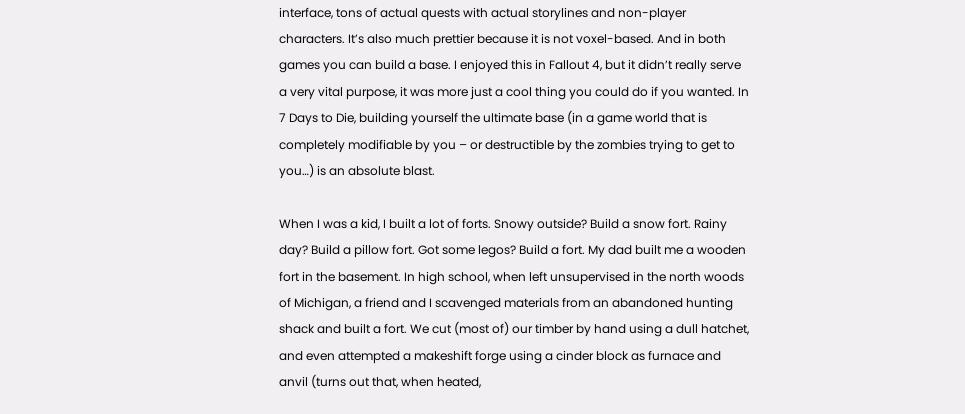interface, tons of actual quests with actual storylines and non-player characters. It’s also much prettier because it is not voxel-based. And in both games you can build a base. I enjoyed this in Fallout 4, but it didn’t really serve a very vital purpose, it was more just a cool thing you could do if you wanted. In 7 Days to Die, building yourself the ultimate base (in a game world that is completely modifiable by you – or destructible by the zombies trying to get to you…) is an absolute blast.

When I was a kid, I built a lot of forts. Snowy outside? Build a snow fort. Rainy day? Build a pillow fort. Got some legos? Build a fort. My dad built me a wooden fort in the basement. In high school, when left unsupervised in the north woods of Michigan, a friend and I scavenged materials from an abandoned hunting shack and built a fort. We cut (most of) our timber by hand using a dull hatchet, and even attempted a makeshift forge using a cinder block as furnace and anvil (turns out that, when heated,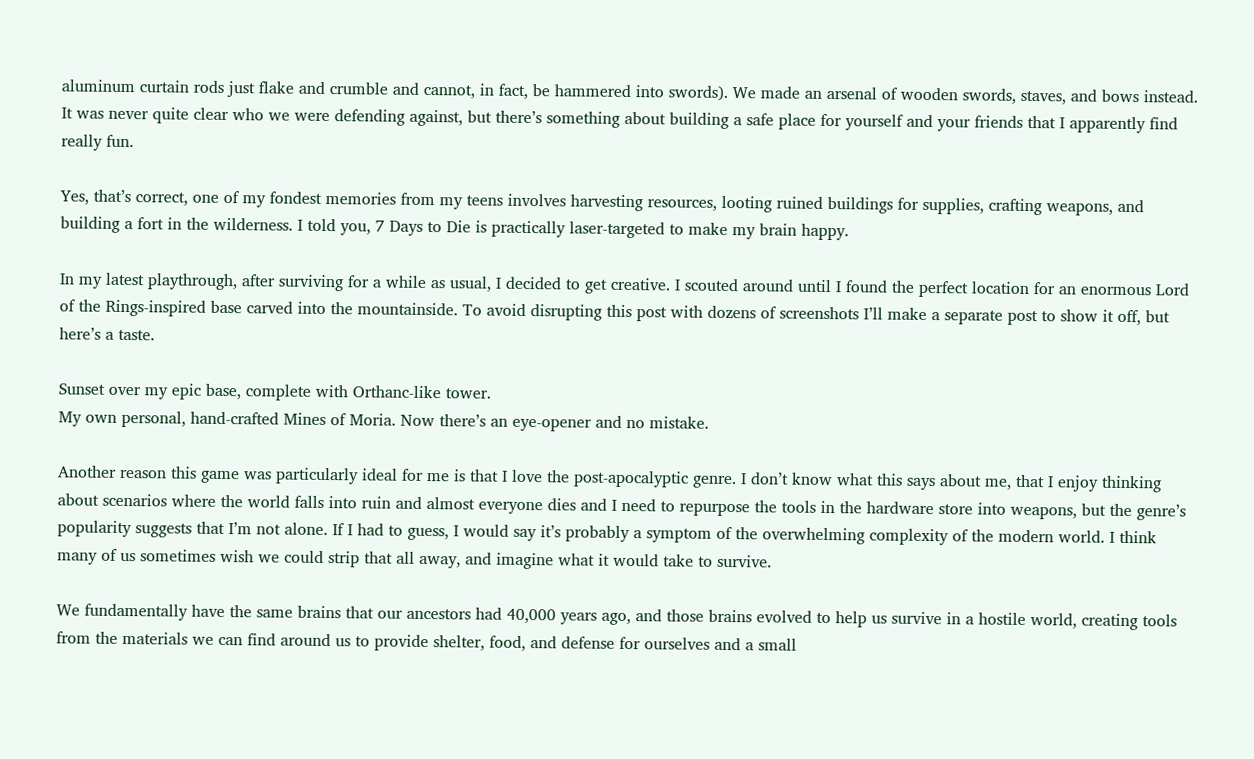aluminum curtain rods just flake and crumble and cannot, in fact, be hammered into swords). We made an arsenal of wooden swords, staves, and bows instead. It was never quite clear who we were defending against, but there’s something about building a safe place for yourself and your friends that I apparently find really fun.

Yes, that’s correct, one of my fondest memories from my teens involves harvesting resources, looting ruined buildings for supplies, crafting weapons, and building a fort in the wilderness. I told you, 7 Days to Die is practically laser-targeted to make my brain happy.

In my latest playthrough, after surviving for a while as usual, I decided to get creative. I scouted around until I found the perfect location for an enormous Lord of the Rings-inspired base carved into the mountainside. To avoid disrupting this post with dozens of screenshots I’ll make a separate post to show it off, but here’s a taste.

Sunset over my epic base, complete with Orthanc-like tower.
My own personal, hand-crafted Mines of Moria. Now there’s an eye-opener and no mistake.

Another reason this game was particularly ideal for me is that I love the post-apocalyptic genre. I don’t know what this says about me, that I enjoy thinking about scenarios where the world falls into ruin and almost everyone dies and I need to repurpose the tools in the hardware store into weapons, but the genre’s popularity suggests that I’m not alone. If I had to guess, I would say it’s probably a symptom of the overwhelming complexity of the modern world. I think many of us sometimes wish we could strip that all away, and imagine what it would take to survive.

We fundamentally have the same brains that our ancestors had 40,000 years ago, and those brains evolved to help us survive in a hostile world, creating tools from the materials we can find around us to provide shelter, food, and defense for ourselves and a small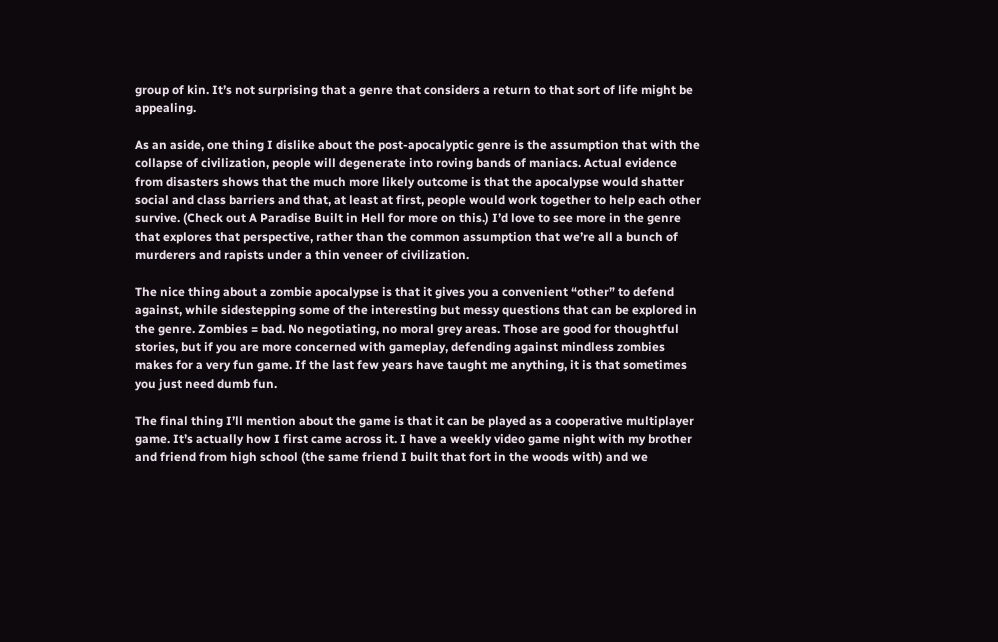group of kin. It’s not surprising that a genre that considers a return to that sort of life might be appealing.

As an aside, one thing I dislike about the post-apocalyptic genre is the assumption that with the collapse of civilization, people will degenerate into roving bands of maniacs. Actual evidence from disasters shows that the much more likely outcome is that the apocalypse would shatter social and class barriers and that, at least at first, people would work together to help each other survive. (Check out A Paradise Built in Hell for more on this.) I’d love to see more in the genre that explores that perspective, rather than the common assumption that we’re all a bunch of murderers and rapists under a thin veneer of civilization.

The nice thing about a zombie apocalypse is that it gives you a convenient “other” to defend against, while sidestepping some of the interesting but messy questions that can be explored in the genre. Zombies = bad. No negotiating, no moral grey areas. Those are good for thoughtful stories, but if you are more concerned with gameplay, defending against mindless zombies makes for a very fun game. If the last few years have taught me anything, it is that sometimes you just need dumb fun.

The final thing I’ll mention about the game is that it can be played as a cooperative multiplayer game. It’s actually how I first came across it. I have a weekly video game night with my brother and friend from high school (the same friend I built that fort in the woods with) and we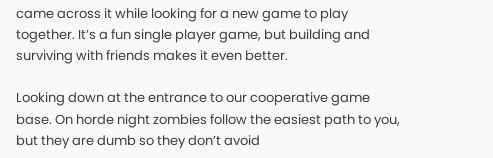came across it while looking for a new game to play together. It’s a fun single player game, but building and surviving with friends makes it even better.

Looking down at the entrance to our cooperative game base. On horde night zombies follow the easiest path to you, but they are dumb so they don’t avoid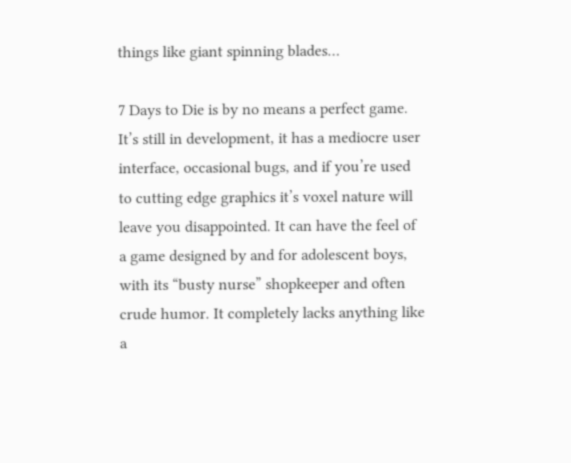things like giant spinning blades…

7 Days to Die is by no means a perfect game. It’s still in development, it has a mediocre user interface, occasional bugs, and if you’re used to cutting edge graphics it’s voxel nature will leave you disappointed. It can have the feel of a game designed by and for adolescent boys, with its “busty nurse” shopkeeper and often crude humor. It completely lacks anything like a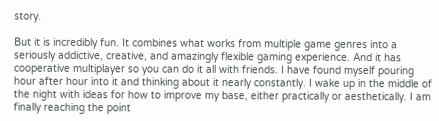story.

But it is incredibly fun. It combines what works from multiple game genres into a seriously addictive, creative, and amazingly flexible gaming experience. And it has cooperative multiplayer so you can do it all with friends. I have found myself pouring hour after hour into it and thinking about it nearly constantly. I wake up in the middle of the night with ideas for how to improve my base, either practically or aesthetically. I am finally reaching the point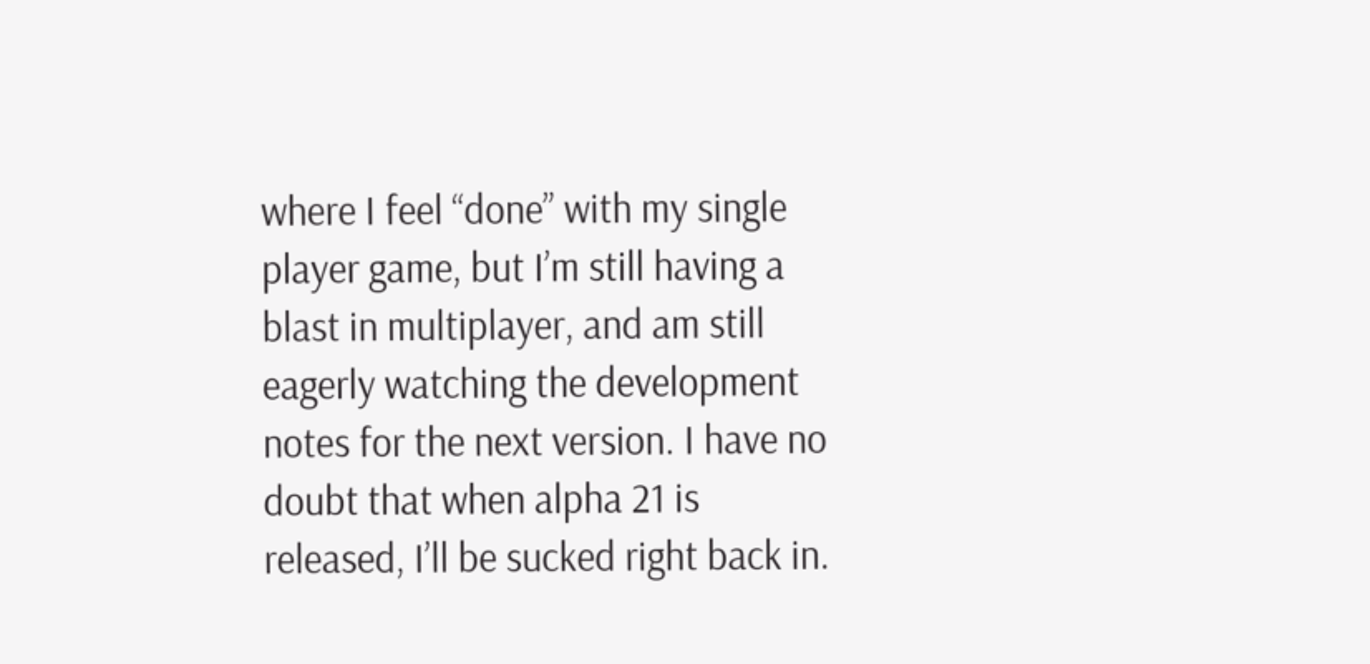where I feel “done” with my single player game, but I’m still having a blast in multiplayer, and am still eagerly watching the development notes for the next version. I have no doubt that when alpha 21 is released, I’ll be sucked right back in.